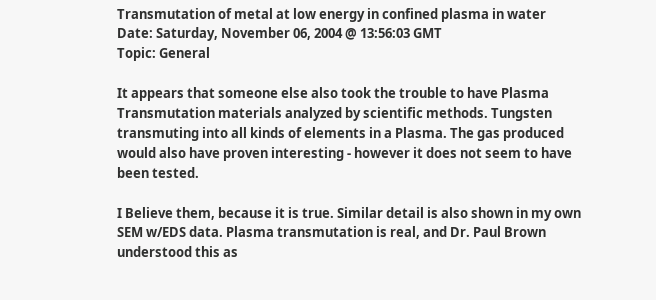Transmutation of metal at low energy in confined plasma in water
Date: Saturday, November 06, 2004 @ 13:56:03 GMT
Topic: General

It appears that someone else also took the trouble to have Plasma Transmutation materials analyzed by scientific methods. Tungsten transmuting into all kinds of elements in a Plasma. The gas produced would also have proven interesting - however it does not seem to have been tested.

I Believe them, because it is true. Similar detail is also shown in my own SEM w/EDS data. Plasma transmutation is real, and Dr. Paul Brown understood this as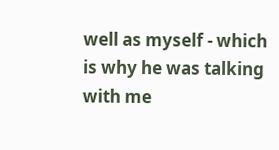well as myself - which is why he was talking with me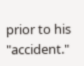prior to his "accident."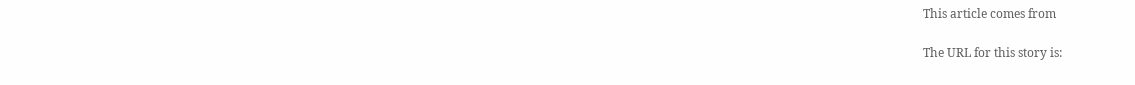This article comes from

The URL for this story is: